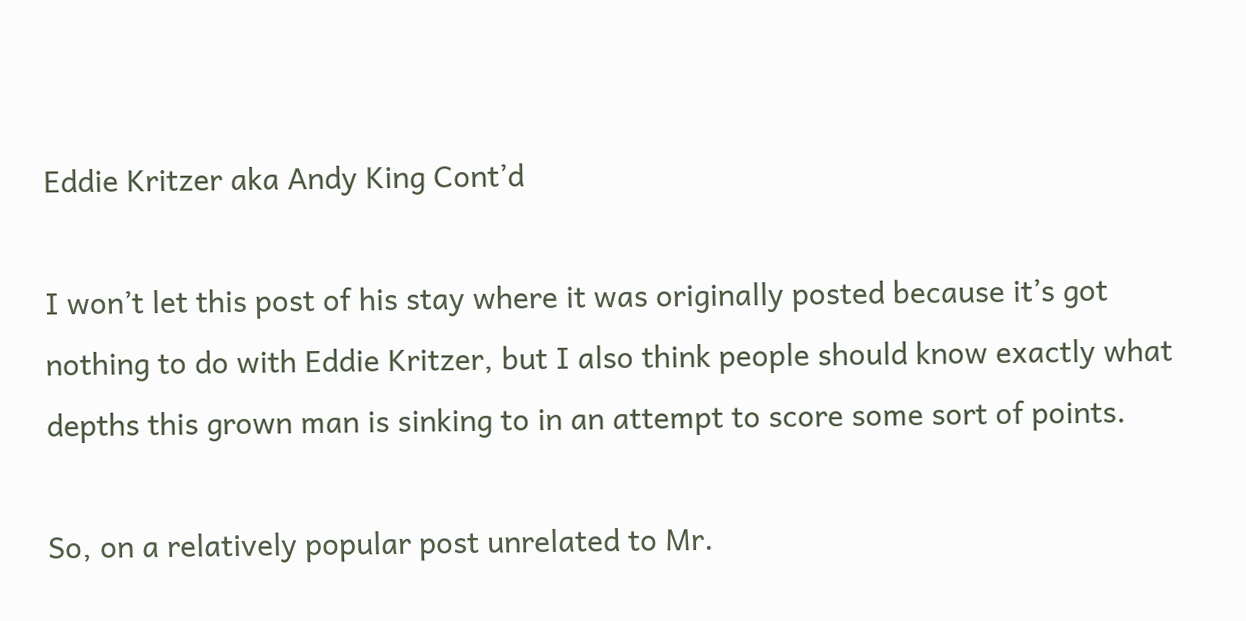Eddie Kritzer aka Andy King Cont’d

I won’t let this post of his stay where it was originally posted because it’s got nothing to do with Eddie Kritzer, but I also think people should know exactly what depths this grown man is sinking to in an attempt to score some sort of points.

So, on a relatively popular post unrelated to Mr.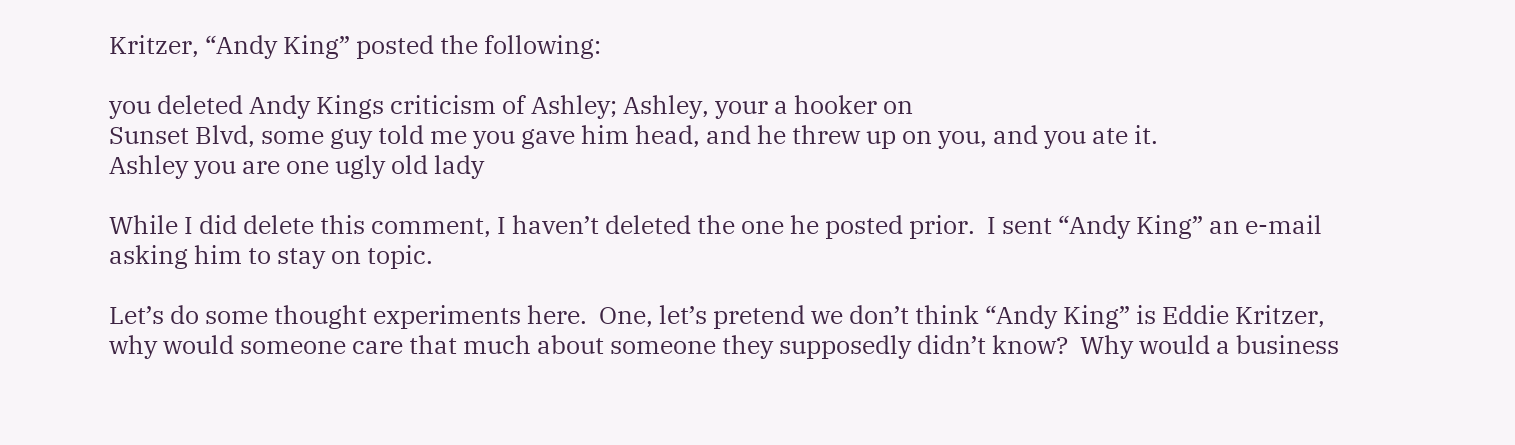Kritzer, “Andy King” posted the following:

you deleted Andy Kings criticism of Ashley; Ashley, your a hooker on
Sunset Blvd, some guy told me you gave him head, and he threw up on you, and you ate it.
Ashley you are one ugly old lady

While I did delete this comment, I haven’t deleted the one he posted prior.  I sent “Andy King” an e-mail asking him to stay on topic.

Let’s do some thought experiments here.  One, let’s pretend we don’t think “Andy King” is Eddie Kritzer, why would someone care that much about someone they supposedly didn’t know?  Why would a business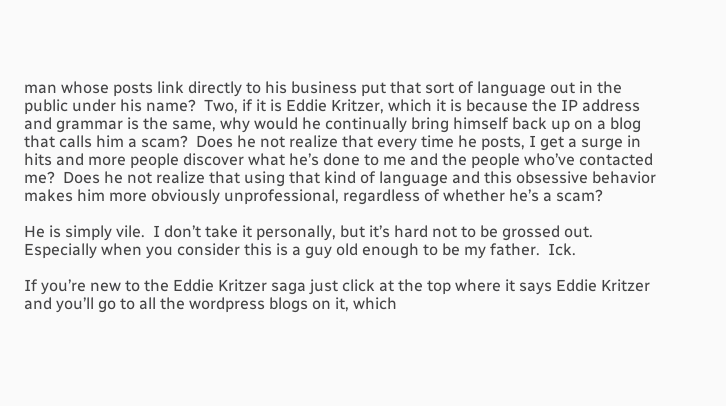man whose posts link directly to his business put that sort of language out in the public under his name?  Two, if it is Eddie Kritzer, which it is because the IP address and grammar is the same, why would he continually bring himself back up on a blog that calls him a scam?  Does he not realize that every time he posts, I get a surge in hits and more people discover what he’s done to me and the people who’ve contacted me?  Does he not realize that using that kind of language and this obsessive behavior makes him more obviously unprofessional, regardless of whether he’s a scam?

He is simply vile.  I don’t take it personally, but it’s hard not to be grossed out.  Especially when you consider this is a guy old enough to be my father.  Ick.

If you’re new to the Eddie Kritzer saga just click at the top where it says Eddie Kritzer and you’ll go to all the wordpress blogs on it, which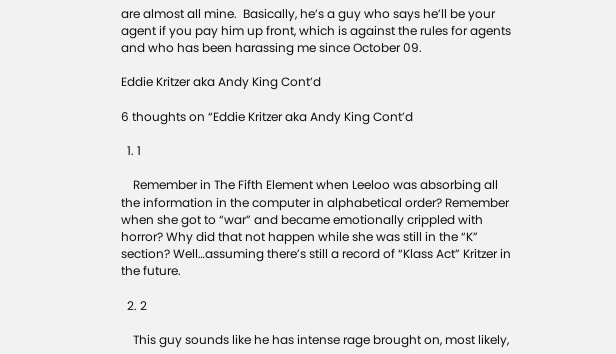are almost all mine.  Basically, he’s a guy who says he’ll be your agent if you pay him up front, which is against the rules for agents and who has been harassing me since October 09.

Eddie Kritzer aka Andy King Cont’d

6 thoughts on “Eddie Kritzer aka Andy King Cont’d

  1. 1

    Remember in The Fifth Element when Leeloo was absorbing all the information in the computer in alphabetical order? Remember when she got to “war” and became emotionally crippled with horror? Why did that not happen while she was still in the “K” section? Well…assuming there’s still a record of “Klass Act” Kritzer in the future.

  2. 2

    This guy sounds like he has intense rage brought on, most likely,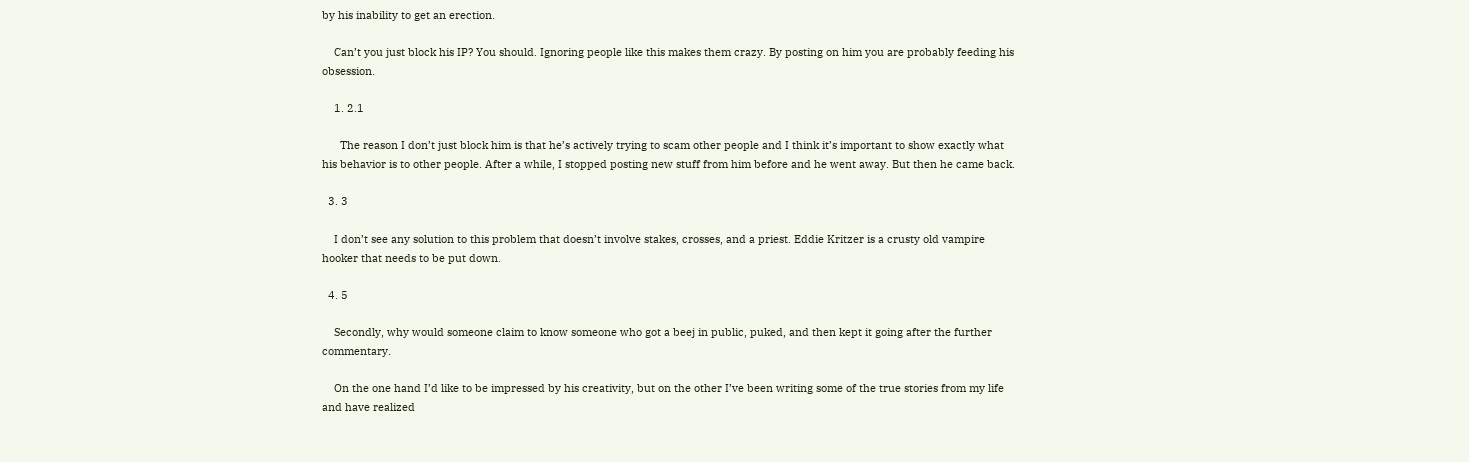by his inability to get an erection.

    Can’t you just block his IP? You should. Ignoring people like this makes them crazy. By posting on him you are probably feeding his obsession.

    1. 2.1

      The reason I don’t just block him is that he’s actively trying to scam other people and I think it’s important to show exactly what his behavior is to other people. After a while, I stopped posting new stuff from him before and he went away. But then he came back.

  3. 3

    I don’t see any solution to this problem that doesn’t involve stakes, crosses, and a priest. Eddie Kritzer is a crusty old vampire hooker that needs to be put down.

  4. 5

    Secondly, why would someone claim to know someone who got a beej in public, puked, and then kept it going after the further commentary.

    On the one hand I’d like to be impressed by his creativity, but on the other I’ve been writing some of the true stories from my life and have realized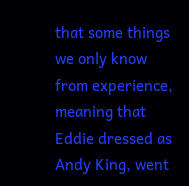that some things we only know from experience, meaning that Eddie dressed as Andy King, went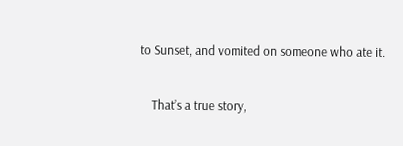to Sunset, and vomited on someone who ate it.

    That’s a true story,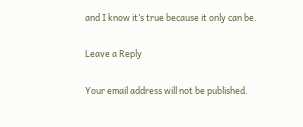and I know it’s true because it only can be.

Leave a Reply

Your email address will not be published.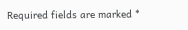Required fields are marked *